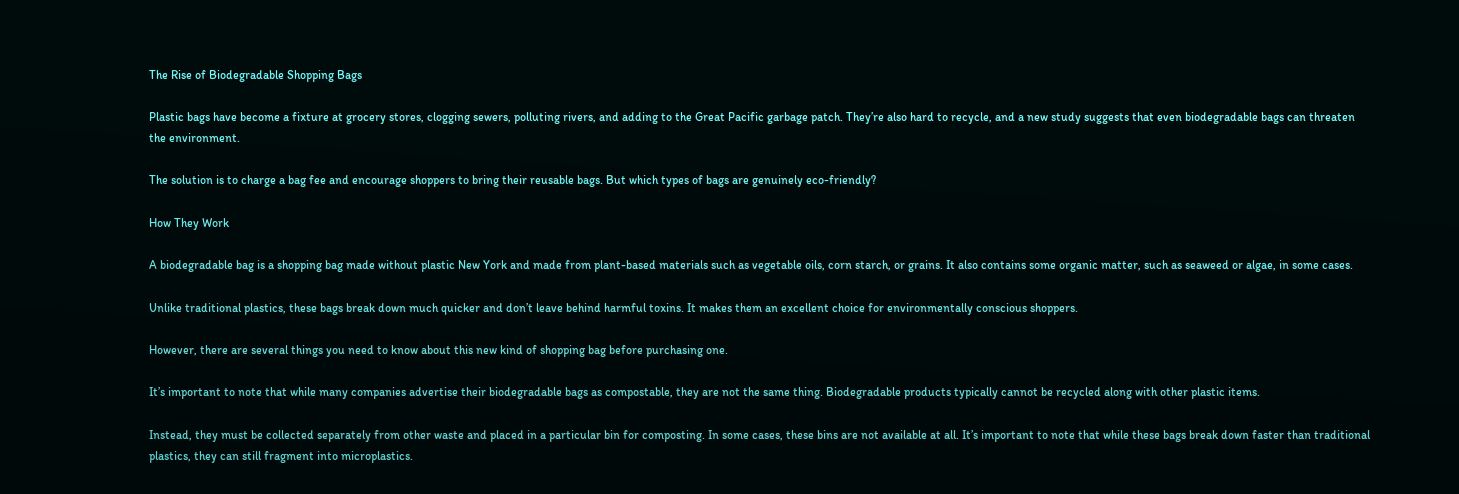The Rise of Biodegradable Shopping Bags

Plastic bags have become a fixture at grocery stores, clogging sewers, polluting rivers, and adding to the Great Pacific garbage patch. They’re also hard to recycle, and a new study suggests that even biodegradable bags can threaten the environment.

The solution is to charge a bag fee and encourage shoppers to bring their reusable bags. But which types of bags are genuinely eco-friendly?

How They Work

A biodegradable bag is a shopping bag made without plastic New York and made from plant-based materials such as vegetable oils, corn starch, or grains. It also contains some organic matter, such as seaweed or algae, in some cases.

Unlike traditional plastics, these bags break down much quicker and don’t leave behind harmful toxins. It makes them an excellent choice for environmentally conscious shoppers.

However, there are several things you need to know about this new kind of shopping bag before purchasing one.

It’s important to note that while many companies advertise their biodegradable bags as compostable, they are not the same thing. Biodegradable products typically cannot be recycled along with other plastic items.

Instead, they must be collected separately from other waste and placed in a particular bin for composting. In some cases, these bins are not available at all. It’s important to note that while these bags break down faster than traditional plastics, they can still fragment into microplastics.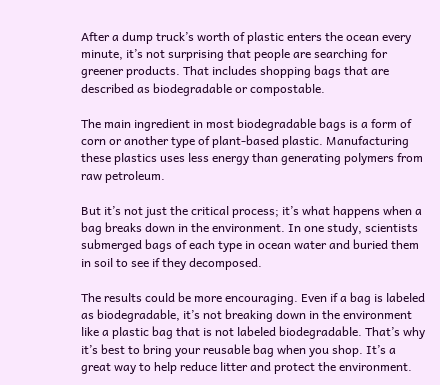After a dump truck’s worth of plastic enters the ocean every minute, it’s not surprising that people are searching for greener products. That includes shopping bags that are described as biodegradable or compostable.

The main ingredient in most biodegradable bags is a form of corn or another type of plant-based plastic. Manufacturing these plastics uses less energy than generating polymers from raw petroleum.

But it’s not just the critical process; it’s what happens when a bag breaks down in the environment. In one study, scientists submerged bags of each type in ocean water and buried them in soil to see if they decomposed.

The results could be more encouraging. Even if a bag is labeled as biodegradable, it’s not breaking down in the environment like a plastic bag that is not labeled biodegradable. That’s why it’s best to bring your reusable bag when you shop. It’s a great way to help reduce litter and protect the environment.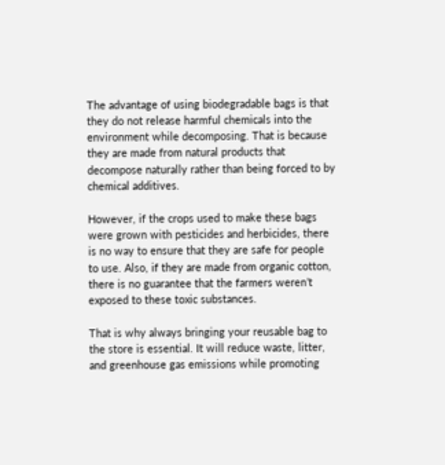The advantage of using biodegradable bags is that they do not release harmful chemicals into the environment while decomposing. That is because they are made from natural products that decompose naturally rather than being forced to by chemical additives.

However, if the crops used to make these bags were grown with pesticides and herbicides, there is no way to ensure that they are safe for people to use. Also, if they are made from organic cotton, there is no guarantee that the farmers weren’t exposed to these toxic substances.

That is why always bringing your reusable bag to the store is essential. It will reduce waste, litter, and greenhouse gas emissions while promoting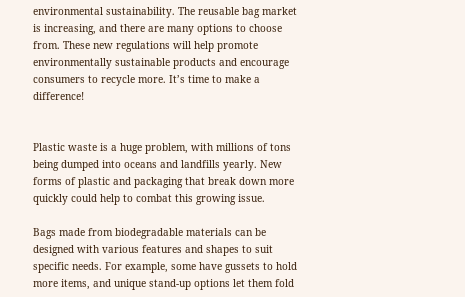environmental sustainability. The reusable bag market is increasing, and there are many options to choose from. These new regulations will help promote environmentally sustainable products and encourage consumers to recycle more. It’s time to make a difference!


Plastic waste is a huge problem, with millions of tons being dumped into oceans and landfills yearly. New forms of plastic and packaging that break down more quickly could help to combat this growing issue.

Bags made from biodegradable materials can be designed with various features and shapes to suit specific needs. For example, some have gussets to hold more items, and unique stand-up options let them fold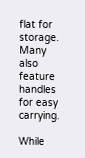flat for storage. Many also feature handles for easy carrying.

While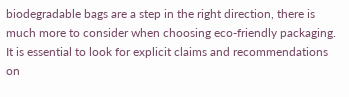biodegradable bags are a step in the right direction, there is much more to consider when choosing eco-friendly packaging. It is essential to look for explicit claims and recommendations on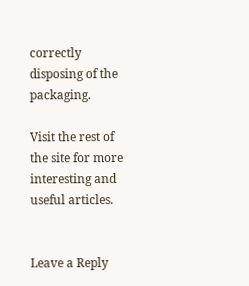correctly disposing of the packaging.

Visit the rest of the site for more interesting and useful articles.


Leave a Reply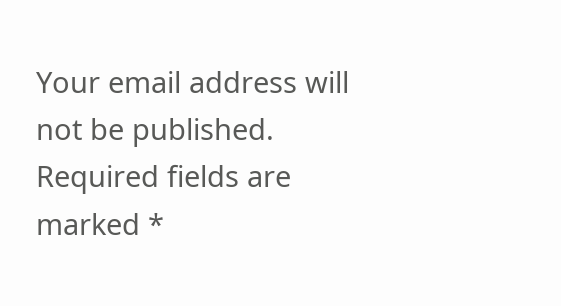Your email address will not be published. Required fields are marked *